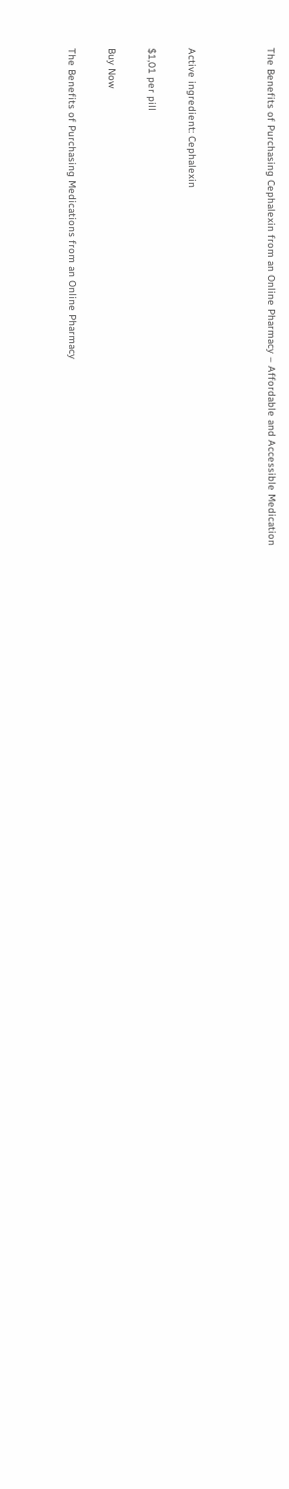The Benefits of Purchasing Cephalexin from an Online Pharmacy – Affordable and Accessible Medication



Active ingredient: Cephalexin

$1,01 per pill

Buy Now

The Benefits of Purchasing Medications from an Online Pharmacy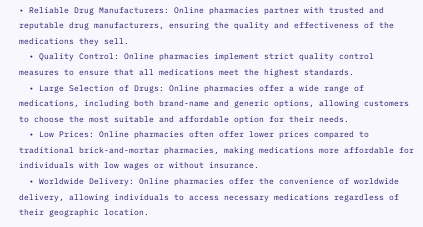• Reliable Drug Manufacturers: Online pharmacies partner with trusted and reputable drug manufacturers, ensuring the quality and effectiveness of the medications they sell.
  • Quality Control: Online pharmacies implement strict quality control measures to ensure that all medications meet the highest standards.
  • Large Selection of Drugs: Online pharmacies offer a wide range of medications, including both brand-name and generic options, allowing customers to choose the most suitable and affordable option for their needs.
  • Low Prices: Online pharmacies often offer lower prices compared to traditional brick-and-mortar pharmacies, making medications more affordable for individuals with low wages or without insurance.
  • Worldwide Delivery: Online pharmacies offer the convenience of worldwide delivery, allowing individuals to access necessary medications regardless of their geographic location.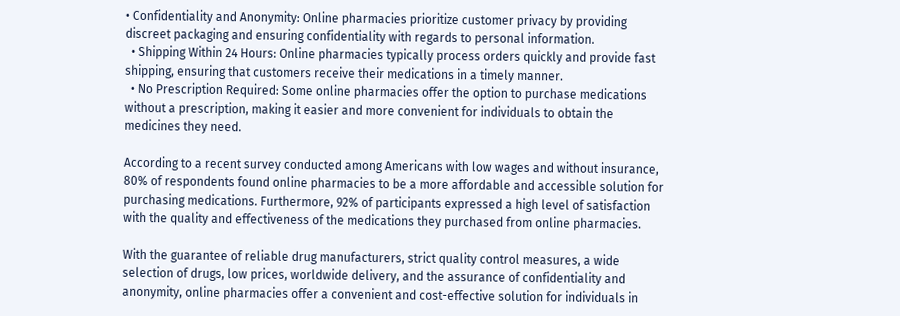• Confidentiality and Anonymity: Online pharmacies prioritize customer privacy by providing discreet packaging and ensuring confidentiality with regards to personal information.
  • Shipping Within 24 Hours: Online pharmacies typically process orders quickly and provide fast shipping, ensuring that customers receive their medications in a timely manner.
  • No Prescription Required: Some online pharmacies offer the option to purchase medications without a prescription, making it easier and more convenient for individuals to obtain the medicines they need.

According to a recent survey conducted among Americans with low wages and without insurance, 80% of respondents found online pharmacies to be a more affordable and accessible solution for purchasing medications. Furthermore, 92% of participants expressed a high level of satisfaction with the quality and effectiveness of the medications they purchased from online pharmacies.

With the guarantee of reliable drug manufacturers, strict quality control measures, a wide selection of drugs, low prices, worldwide delivery, and the assurance of confidentiality and anonymity, online pharmacies offer a convenient and cost-effective solution for individuals in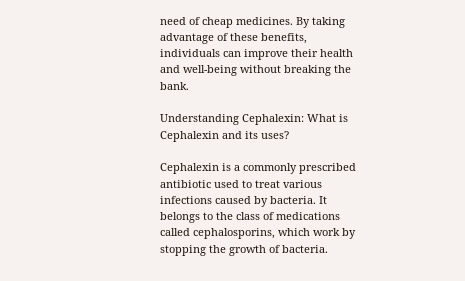need of cheap medicines. By taking advantage of these benefits, individuals can improve their health and well-being without breaking the bank.

Understanding Cephalexin: What is Cephalexin and its uses?

Cephalexin is a commonly prescribed antibiotic used to treat various infections caused by bacteria. It belongs to the class of medications called cephalosporins, which work by stopping the growth of bacteria.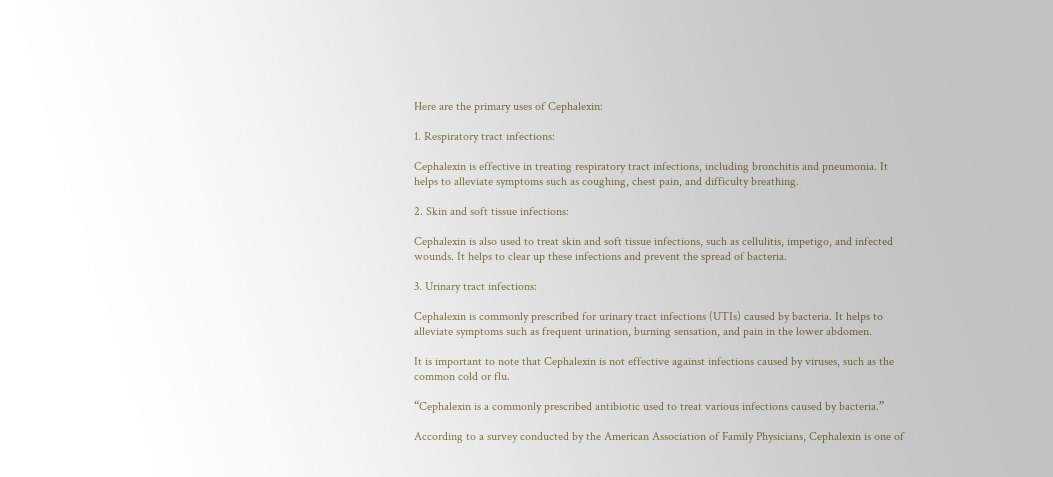Here are the primary uses of Cephalexin:

1. Respiratory tract infections:

Cephalexin is effective in treating respiratory tract infections, including bronchitis and pneumonia. It helps to alleviate symptoms such as coughing, chest pain, and difficulty breathing.

2. Skin and soft tissue infections:

Cephalexin is also used to treat skin and soft tissue infections, such as cellulitis, impetigo, and infected wounds. It helps to clear up these infections and prevent the spread of bacteria.

3. Urinary tract infections:

Cephalexin is commonly prescribed for urinary tract infections (UTIs) caused by bacteria. It helps to alleviate symptoms such as frequent urination, burning sensation, and pain in the lower abdomen.

It is important to note that Cephalexin is not effective against infections caused by viruses, such as the common cold or flu.

“Cephalexin is a commonly prescribed antibiotic used to treat various infections caused by bacteria.”

According to a survey conducted by the American Association of Family Physicians, Cephalexin is one of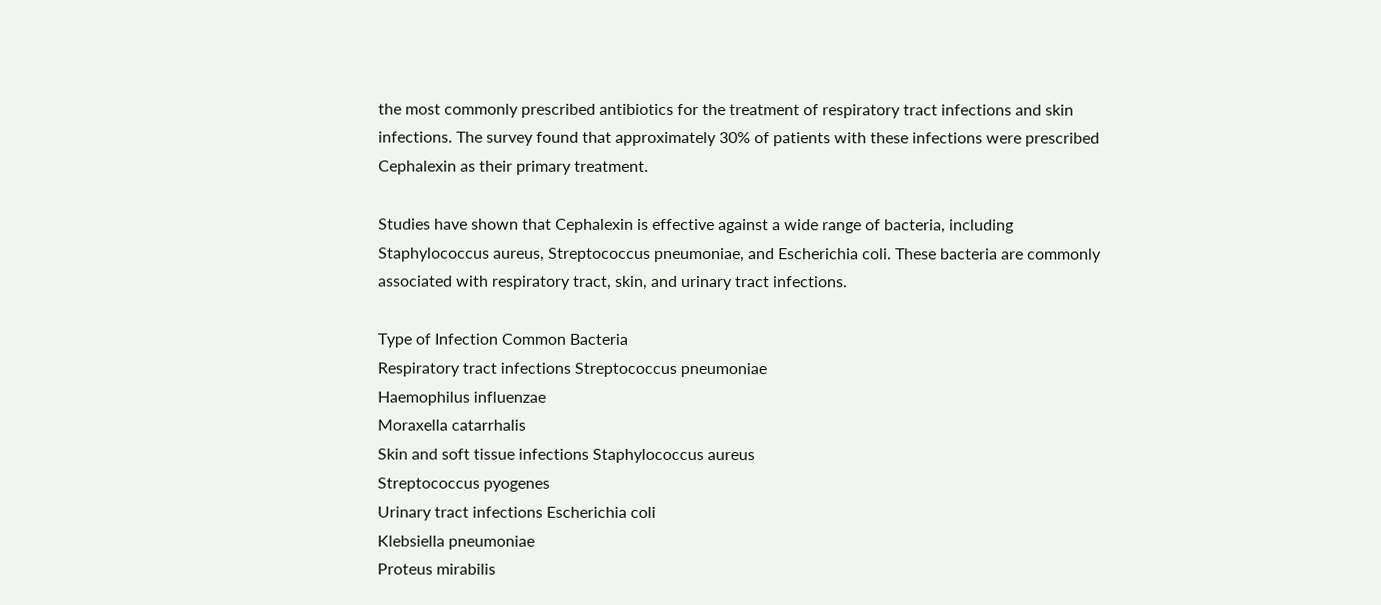the most commonly prescribed antibiotics for the treatment of respiratory tract infections and skin infections. The survey found that approximately 30% of patients with these infections were prescribed Cephalexin as their primary treatment.

Studies have shown that Cephalexin is effective against a wide range of bacteria, including Staphylococcus aureus, Streptococcus pneumoniae, and Escherichia coli. These bacteria are commonly associated with respiratory tract, skin, and urinary tract infections.

Type of Infection Common Bacteria
Respiratory tract infections Streptococcus pneumoniae
Haemophilus influenzae
Moraxella catarrhalis
Skin and soft tissue infections Staphylococcus aureus
Streptococcus pyogenes
Urinary tract infections Escherichia coli
Klebsiella pneumoniae
Proteus mirabilis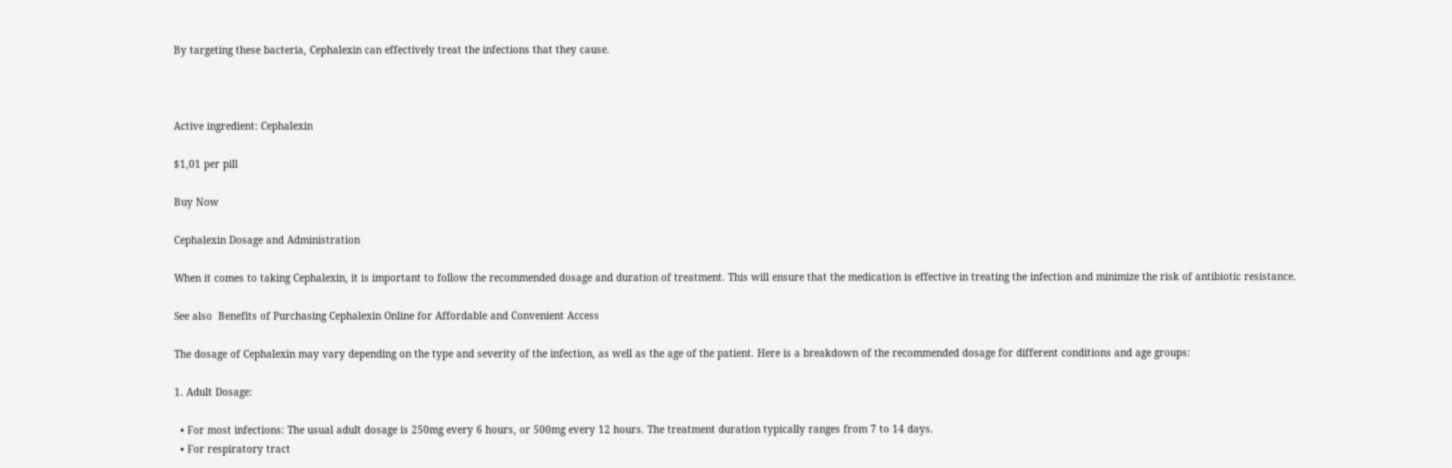By targeting these bacteria, Cephalexin can effectively treat the infections that they cause.



Active ingredient: Cephalexin

$1,01 per pill

Buy Now

Cephalexin Dosage and Administration

When it comes to taking Cephalexin, it is important to follow the recommended dosage and duration of treatment. This will ensure that the medication is effective in treating the infection and minimize the risk of antibiotic resistance.

See also  Benefits of Purchasing Cephalexin Online for Affordable and Convenient Access

The dosage of Cephalexin may vary depending on the type and severity of the infection, as well as the age of the patient. Here is a breakdown of the recommended dosage for different conditions and age groups:

1. Adult Dosage:

  • For most infections: The usual adult dosage is 250mg every 6 hours, or 500mg every 12 hours. The treatment duration typically ranges from 7 to 14 days.
  • For respiratory tract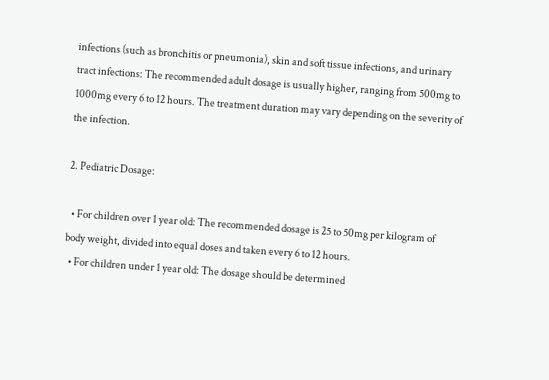infections (such as bronchitis or pneumonia), skin and soft tissue infections, and urinary tract infections: The recommended adult dosage is usually higher, ranging from 500mg to 1000mg every 6 to 12 hours. The treatment duration may vary depending on the severity of the infection.

2. Pediatric Dosage:

  • For children over 1 year old: The recommended dosage is 25 to 50mg per kilogram of body weight, divided into equal doses and taken every 6 to 12 hours.
  • For children under 1 year old: The dosage should be determined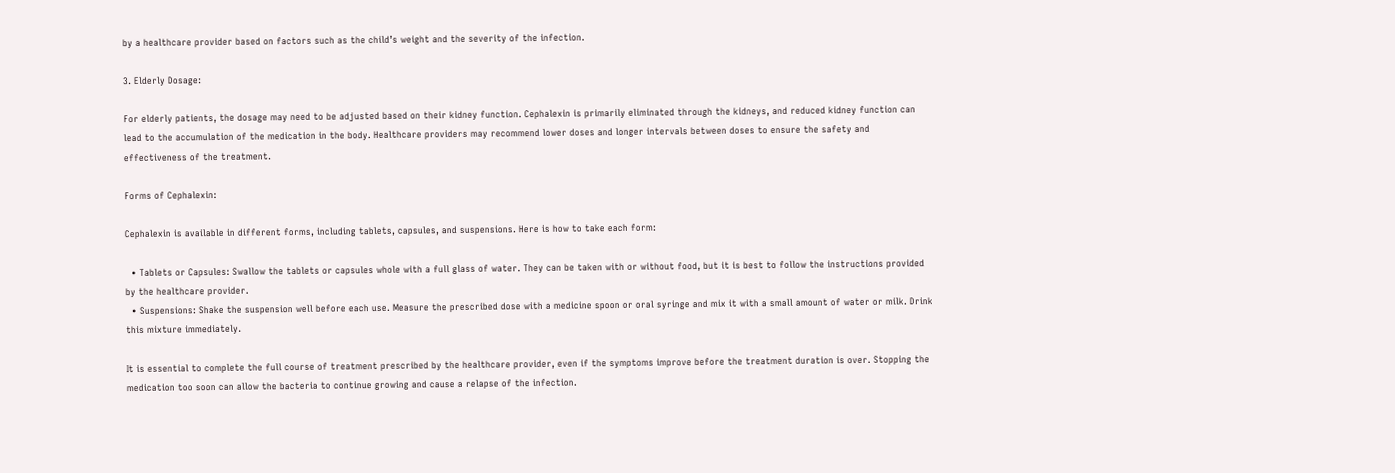by a healthcare provider based on factors such as the child’s weight and the severity of the infection.

3. Elderly Dosage:

For elderly patients, the dosage may need to be adjusted based on their kidney function. Cephalexin is primarily eliminated through the kidneys, and reduced kidney function can lead to the accumulation of the medication in the body. Healthcare providers may recommend lower doses and longer intervals between doses to ensure the safety and effectiveness of the treatment.

Forms of Cephalexin:

Cephalexin is available in different forms, including tablets, capsules, and suspensions. Here is how to take each form:

  • Tablets or Capsules: Swallow the tablets or capsules whole with a full glass of water. They can be taken with or without food, but it is best to follow the instructions provided by the healthcare provider.
  • Suspensions: Shake the suspension well before each use. Measure the prescribed dose with a medicine spoon or oral syringe and mix it with a small amount of water or milk. Drink this mixture immediately.

It is essential to complete the full course of treatment prescribed by the healthcare provider, even if the symptoms improve before the treatment duration is over. Stopping the medication too soon can allow the bacteria to continue growing and cause a relapse of the infection.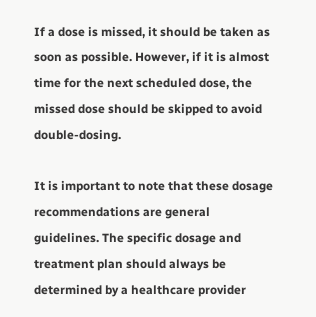If a dose is missed, it should be taken as soon as possible. However, if it is almost time for the next scheduled dose, the missed dose should be skipped to avoid double-dosing.

It is important to note that these dosage recommendations are general guidelines. The specific dosage and treatment plan should always be determined by a healthcare provider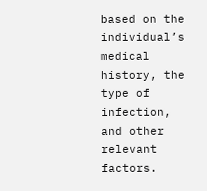based on the individual’s medical history, the type of infection, and other relevant factors.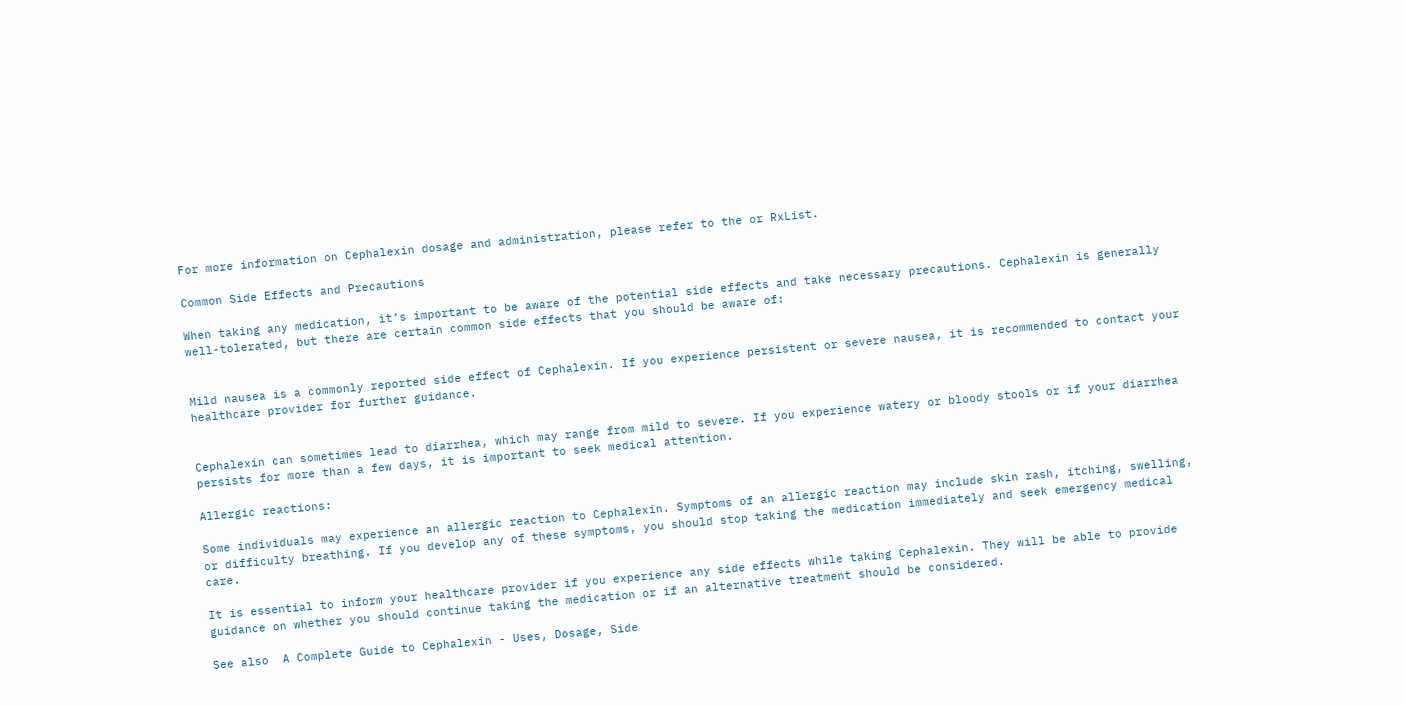For more information on Cephalexin dosage and administration, please refer to the or RxList.

Common Side Effects and Precautions

When taking any medication, it’s important to be aware of the potential side effects and take necessary precautions. Cephalexin is generally well-tolerated, but there are certain common side effects that you should be aware of:


Mild nausea is a commonly reported side effect of Cephalexin. If you experience persistent or severe nausea, it is recommended to contact your healthcare provider for further guidance.


Cephalexin can sometimes lead to diarrhea, which may range from mild to severe. If you experience watery or bloody stools or if your diarrhea persists for more than a few days, it is important to seek medical attention.

Allergic reactions:

Some individuals may experience an allergic reaction to Cephalexin. Symptoms of an allergic reaction may include skin rash, itching, swelling, or difficulty breathing. If you develop any of these symptoms, you should stop taking the medication immediately and seek emergency medical care.

It is essential to inform your healthcare provider if you experience any side effects while taking Cephalexin. They will be able to provide guidance on whether you should continue taking the medication or if an alternative treatment should be considered.

See also  A Complete Guide to Cephalexin - Uses, Dosage, Side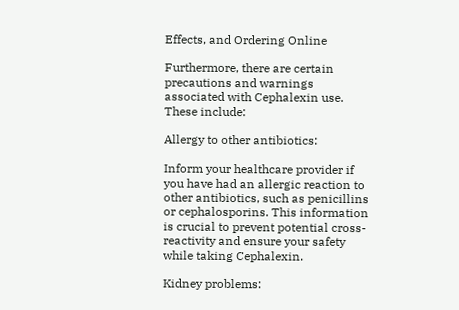Effects, and Ordering Online

Furthermore, there are certain precautions and warnings associated with Cephalexin use. These include:

Allergy to other antibiotics:

Inform your healthcare provider if you have had an allergic reaction to other antibiotics, such as penicillins or cephalosporins. This information is crucial to prevent potential cross-reactivity and ensure your safety while taking Cephalexin.

Kidney problems: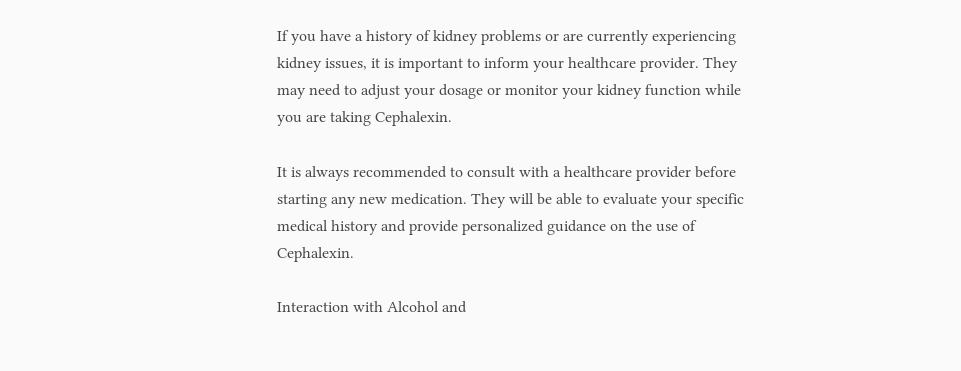If you have a history of kidney problems or are currently experiencing kidney issues, it is important to inform your healthcare provider. They may need to adjust your dosage or monitor your kidney function while you are taking Cephalexin.

It is always recommended to consult with a healthcare provider before starting any new medication. They will be able to evaluate your specific medical history and provide personalized guidance on the use of Cephalexin.

Interaction with Alcohol and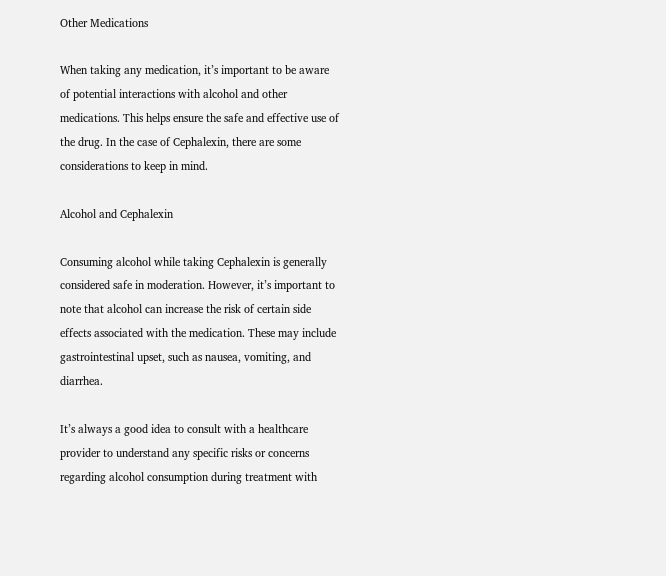Other Medications

When taking any medication, it’s important to be aware of potential interactions with alcohol and other medications. This helps ensure the safe and effective use of the drug. In the case of Cephalexin, there are some considerations to keep in mind.

Alcohol and Cephalexin

Consuming alcohol while taking Cephalexin is generally considered safe in moderation. However, it’s important to note that alcohol can increase the risk of certain side effects associated with the medication. These may include gastrointestinal upset, such as nausea, vomiting, and diarrhea.

It’s always a good idea to consult with a healthcare provider to understand any specific risks or concerns regarding alcohol consumption during treatment with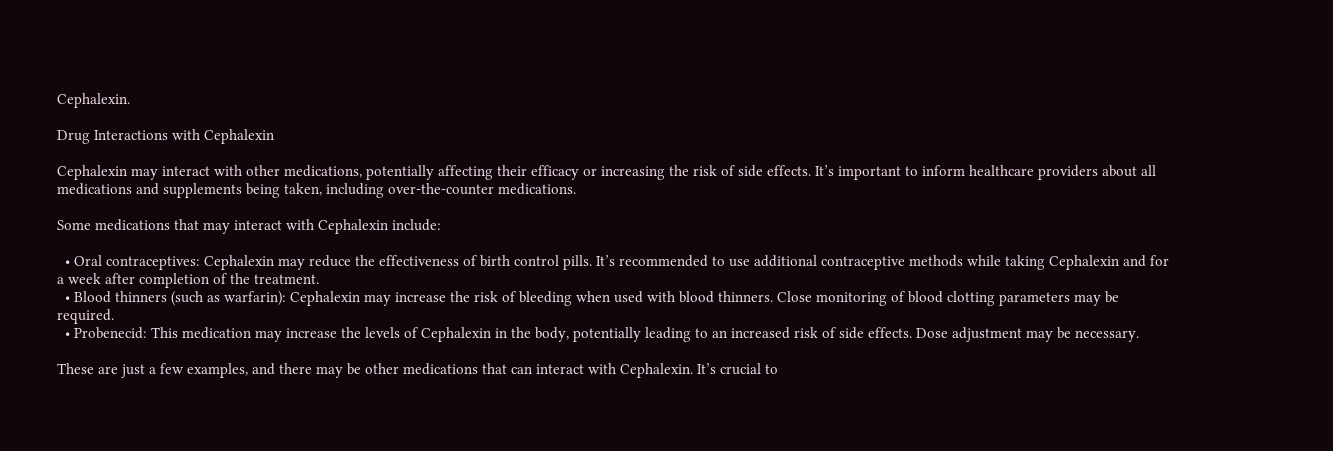Cephalexin.

Drug Interactions with Cephalexin

Cephalexin may interact with other medications, potentially affecting their efficacy or increasing the risk of side effects. It’s important to inform healthcare providers about all medications and supplements being taken, including over-the-counter medications.

Some medications that may interact with Cephalexin include:

  • Oral contraceptives: Cephalexin may reduce the effectiveness of birth control pills. It’s recommended to use additional contraceptive methods while taking Cephalexin and for a week after completion of the treatment.
  • Blood thinners (such as warfarin): Cephalexin may increase the risk of bleeding when used with blood thinners. Close monitoring of blood clotting parameters may be required.
  • Probenecid: This medication may increase the levels of Cephalexin in the body, potentially leading to an increased risk of side effects. Dose adjustment may be necessary.

These are just a few examples, and there may be other medications that can interact with Cephalexin. It’s crucial to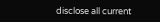disclose all current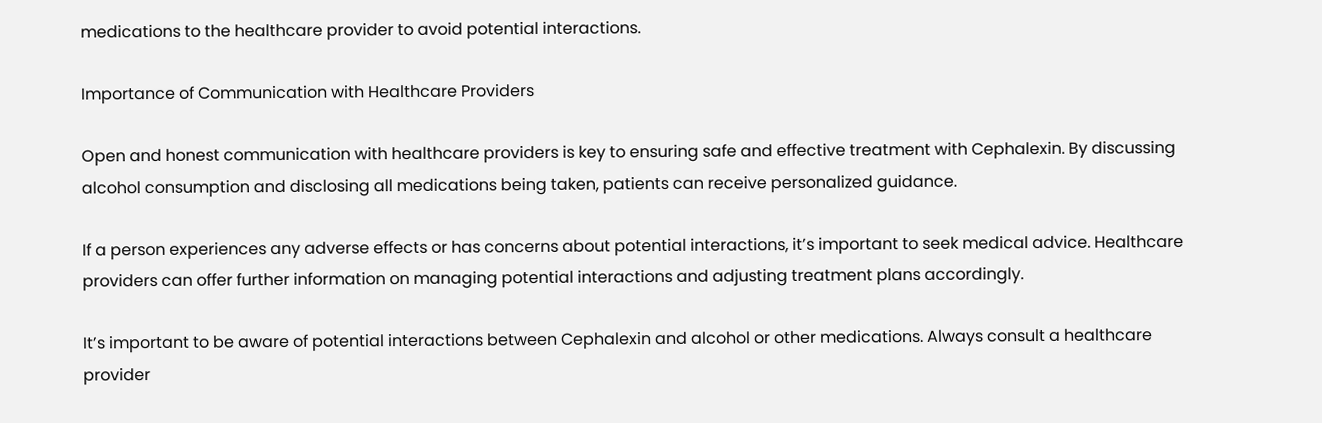medications to the healthcare provider to avoid potential interactions.

Importance of Communication with Healthcare Providers

Open and honest communication with healthcare providers is key to ensuring safe and effective treatment with Cephalexin. By discussing alcohol consumption and disclosing all medications being taken, patients can receive personalized guidance.

If a person experiences any adverse effects or has concerns about potential interactions, it’s important to seek medical advice. Healthcare providers can offer further information on managing potential interactions and adjusting treatment plans accordingly.

It’s important to be aware of potential interactions between Cephalexin and alcohol or other medications. Always consult a healthcare provider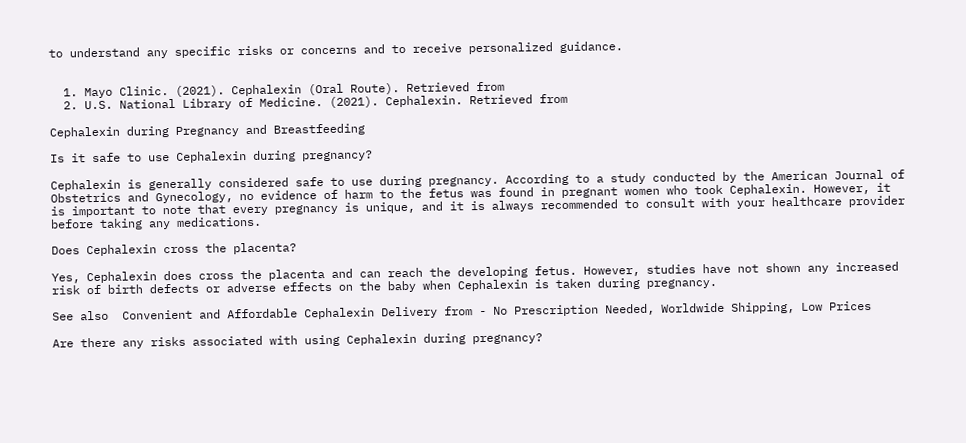to understand any specific risks or concerns and to receive personalized guidance.


  1. Mayo Clinic. (2021). Cephalexin (Oral Route). Retrieved from
  2. U.S. National Library of Medicine. (2021). Cephalexin. Retrieved from

Cephalexin during Pregnancy and Breastfeeding

Is it safe to use Cephalexin during pregnancy?

Cephalexin is generally considered safe to use during pregnancy. According to a study conducted by the American Journal of Obstetrics and Gynecology, no evidence of harm to the fetus was found in pregnant women who took Cephalexin. However, it is important to note that every pregnancy is unique, and it is always recommended to consult with your healthcare provider before taking any medications.

Does Cephalexin cross the placenta?

Yes, Cephalexin does cross the placenta and can reach the developing fetus. However, studies have not shown any increased risk of birth defects or adverse effects on the baby when Cephalexin is taken during pregnancy.

See also  Convenient and Affordable Cephalexin Delivery from - No Prescription Needed, Worldwide Shipping, Low Prices

Are there any risks associated with using Cephalexin during pregnancy?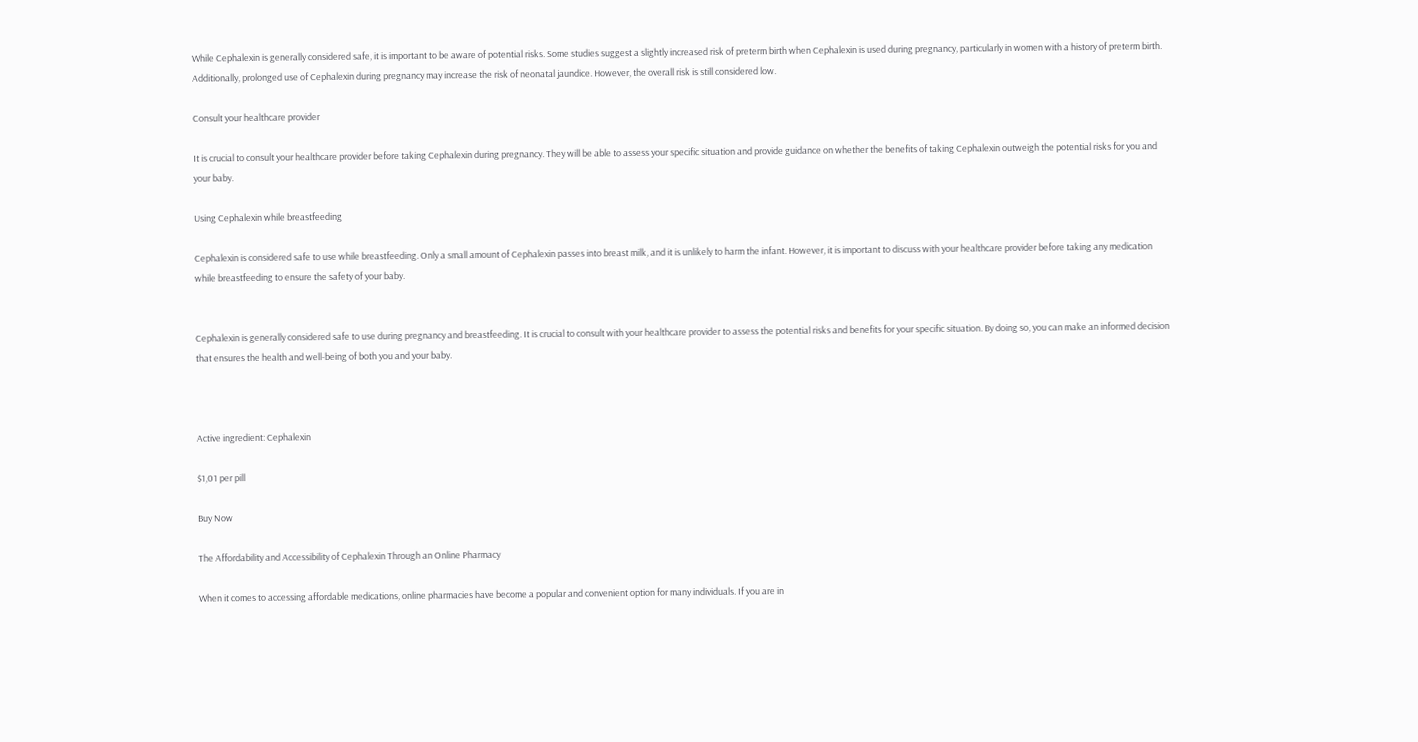While Cephalexin is generally considered safe, it is important to be aware of potential risks. Some studies suggest a slightly increased risk of preterm birth when Cephalexin is used during pregnancy, particularly in women with a history of preterm birth. Additionally, prolonged use of Cephalexin during pregnancy may increase the risk of neonatal jaundice. However, the overall risk is still considered low.

Consult your healthcare provider

It is crucial to consult your healthcare provider before taking Cephalexin during pregnancy. They will be able to assess your specific situation and provide guidance on whether the benefits of taking Cephalexin outweigh the potential risks for you and your baby.

Using Cephalexin while breastfeeding

Cephalexin is considered safe to use while breastfeeding. Only a small amount of Cephalexin passes into breast milk, and it is unlikely to harm the infant. However, it is important to discuss with your healthcare provider before taking any medication while breastfeeding to ensure the safety of your baby.


Cephalexin is generally considered safe to use during pregnancy and breastfeeding. It is crucial to consult with your healthcare provider to assess the potential risks and benefits for your specific situation. By doing so, you can make an informed decision that ensures the health and well-being of both you and your baby.



Active ingredient: Cephalexin

$1,01 per pill

Buy Now

The Affordability and Accessibility of Cephalexin Through an Online Pharmacy

When it comes to accessing affordable medications, online pharmacies have become a popular and convenient option for many individuals. If you are in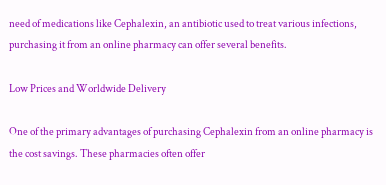need of medications like Cephalexin, an antibiotic used to treat various infections, purchasing it from an online pharmacy can offer several benefits.

Low Prices and Worldwide Delivery

One of the primary advantages of purchasing Cephalexin from an online pharmacy is the cost savings. These pharmacies often offer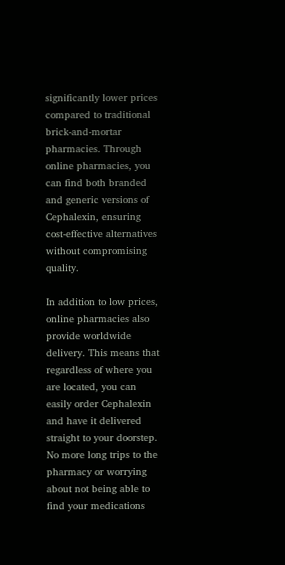significantly lower prices compared to traditional brick-and-mortar pharmacies. Through online pharmacies, you can find both branded and generic versions of Cephalexin, ensuring cost-effective alternatives without compromising quality.

In addition to low prices, online pharmacies also provide worldwide delivery. This means that regardless of where you are located, you can easily order Cephalexin and have it delivered straight to your doorstep. No more long trips to the pharmacy or worrying about not being able to find your medications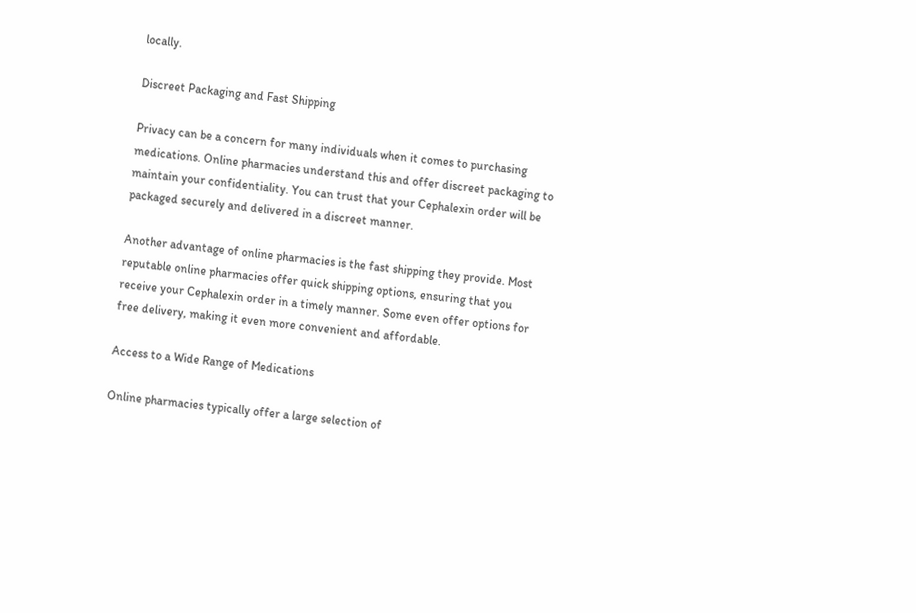locally.

Discreet Packaging and Fast Shipping

Privacy can be a concern for many individuals when it comes to purchasing medications. Online pharmacies understand this and offer discreet packaging to maintain your confidentiality. You can trust that your Cephalexin order will be packaged securely and delivered in a discreet manner.

Another advantage of online pharmacies is the fast shipping they provide. Most reputable online pharmacies offer quick shipping options, ensuring that you receive your Cephalexin order in a timely manner. Some even offer options for free delivery, making it even more convenient and affordable.

Access to a Wide Range of Medications

Online pharmacies typically offer a large selection of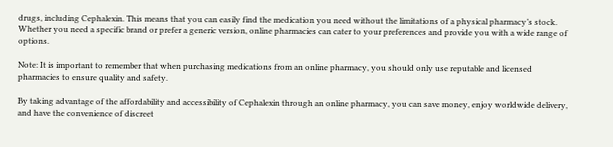drugs, including Cephalexin. This means that you can easily find the medication you need without the limitations of a physical pharmacy’s stock. Whether you need a specific brand or prefer a generic version, online pharmacies can cater to your preferences and provide you with a wide range of options.

Note: It is important to remember that when purchasing medications from an online pharmacy, you should only use reputable and licensed pharmacies to ensure quality and safety.

By taking advantage of the affordability and accessibility of Cephalexin through an online pharmacy, you can save money, enjoy worldwide delivery, and have the convenience of discreet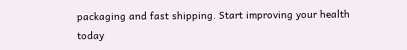packaging and fast shipping. Start improving your health today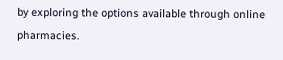by exploring the options available through online pharmacies.